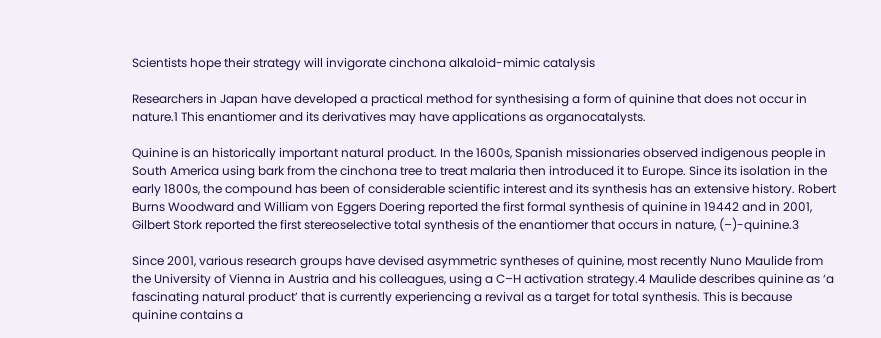Scientists hope their strategy will invigorate cinchona alkaloid-mimic catalysis

Researchers in Japan have developed a practical method for synthesising a form of quinine that does not occur in nature.1 This enantiomer and its derivatives may have applications as organocatalysts.

Quinine is an historically important natural product. In the 1600s, Spanish missionaries observed indigenous people in South America using bark from the cinchona tree to treat malaria then introduced it to Europe. Since its isolation in the early 1800s, the compound has been of considerable scientific interest and its synthesis has an extensive history. Robert Burns Woodward and William von Eggers Doering reported the first formal synthesis of quinine in 19442 and in 2001, Gilbert Stork reported the first stereoselective total synthesis of the enantiomer that occurs in nature, (–)-quinine.3

Since 2001, various research groups have devised asymmetric syntheses of quinine, most recently Nuno Maulide from the University of Vienna in Austria and his colleagues, using a C–H activation strategy.4 Maulide describes quinine as ‘a fascinating natural product’ that is currently experiencing a revival as a target for total synthesis. This is because quinine contains a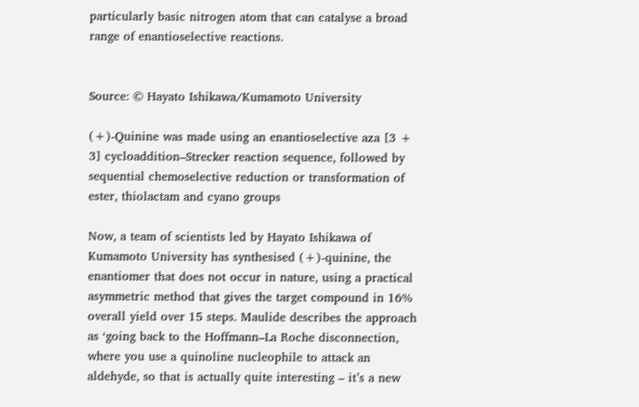particularly basic nitrogen atom that can catalyse a broad range of enantioselective reactions.


Source: © Hayato Ishikawa/Kumamoto University

(+)-Quinine was made using an enantioselective aza [3 + 3] cycloaddition–Strecker reaction sequence, followed by sequential chemoselective reduction or transformation of ester, thiolactam and cyano groups

Now, a team of scientists led by Hayato Ishikawa of Kumamoto University has synthesised (+)-quinine, the enantiomer that does not occur in nature, using a practical asymmetric method that gives the target compound in 16% overall yield over 15 steps. Maulide describes the approach as ‘going back to the Hoffmann–La Roche disconnection, where you use a quinoline nucleophile to attack an aldehyde, so that is actually quite interesting – it’s a new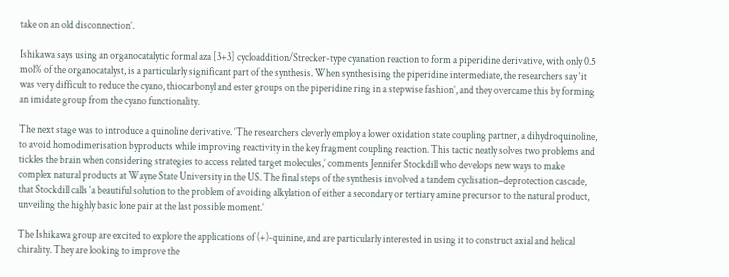take on an old disconnection’.

Ishikawa says using an organocatalytic formal aza [3+3] cycloaddition/Strecker-type cyanation reaction to form a piperidine derivative, with only 0.5 mol% of the organocatalyst, is a particularly significant part of the synthesis. When synthesising the piperidine intermediate, the researchers say ‘it was very difficult to reduce the cyano, thiocarbonyl and ester groups on the piperidine ring in a stepwise fashion’, and they overcame this by forming an imidate group from the cyano functionality.

The next stage was to introduce a quinoline derivative. ‘The researchers cleverly employ a lower oxidation state coupling partner, a dihydroquinoline, to avoid homodimerisation byproducts while improving reactivity in the key fragment coupling reaction. This tactic neatly solves two problems and tickles the brain when considering strategies to access related target molecules,’ comments Jennifer Stockdill who develops new ways to make complex natural products at Wayne State University in the US. The final steps of the synthesis involved a tandem cyclisation–deprotection cascade, that Stockdill calls ‘a beautiful solution to the problem of avoiding alkylation of either a secondary or tertiary amine precursor to the natural product, unveiling the highly basic lone pair at the last possible moment.’

The Ishikawa group are excited to explore the applications of (+)-quinine, and are particularly interested in using it to construct axial and helical chirality. They are looking to improve the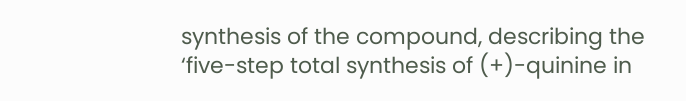synthesis of the compound, describing the ‘five-step total synthesis of (+)-quinine in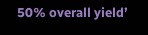50% overall yield’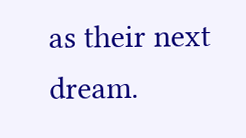as their next dream.